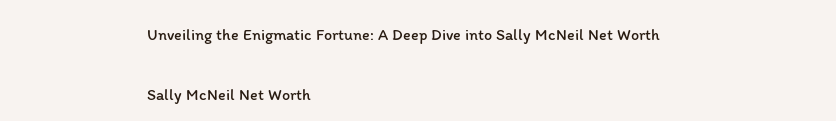Unveiling the Enigmatic Fortune: A Deep Dive into Sally McNeil Net Worth

Sally McNeil Net Worth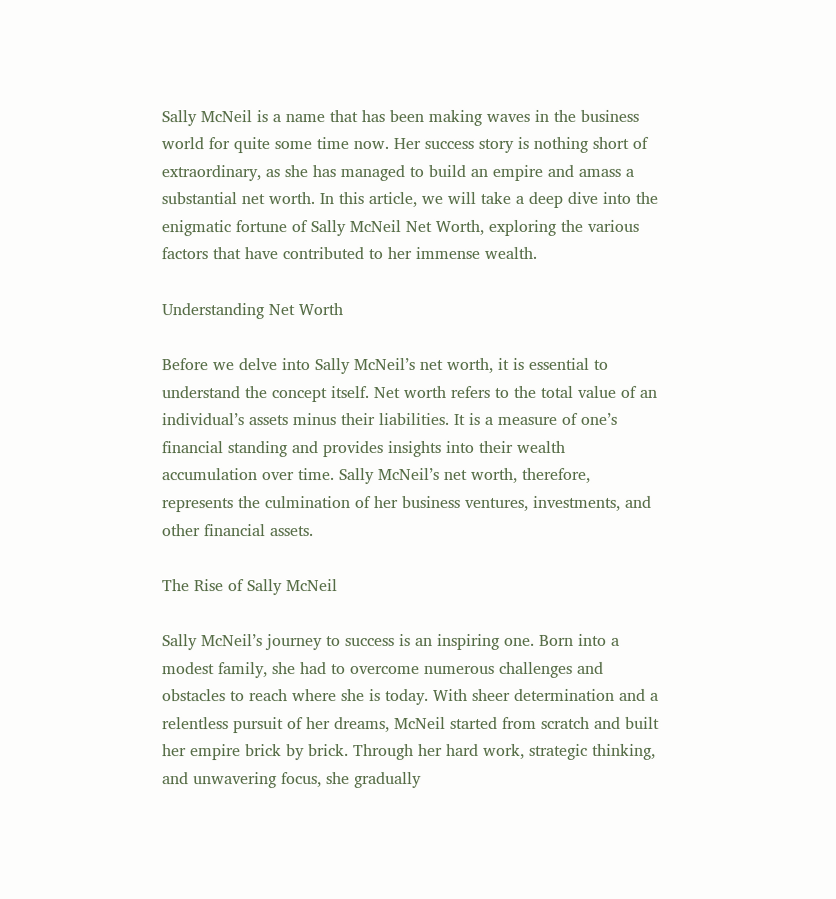Sally McNeil is a name that has been making waves in the business world for quite some time now. Her success story is nothing short of extraordinary, as she has managed to build an empire and amass a substantial net worth. In this article, we will take a deep dive into the enigmatic fortune of Sally McNeil Net Worth, exploring the various factors that have contributed to her immense wealth.

Understanding Net Worth

Before we delve into Sally McNeil’s net worth, it is essential to understand the concept itself. Net worth refers to the total value of an individual’s assets minus their liabilities. It is a measure of one’s financial standing and provides insights into their wealth accumulation over time. Sally McNeil’s net worth, therefore, represents the culmination of her business ventures, investments, and other financial assets.

The Rise of Sally McNeil

Sally McNeil’s journey to success is an inspiring one. Born into a modest family, she had to overcome numerous challenges and obstacles to reach where she is today. With sheer determination and a relentless pursuit of her dreams, McNeil started from scratch and built her empire brick by brick. Through her hard work, strategic thinking, and unwavering focus, she gradually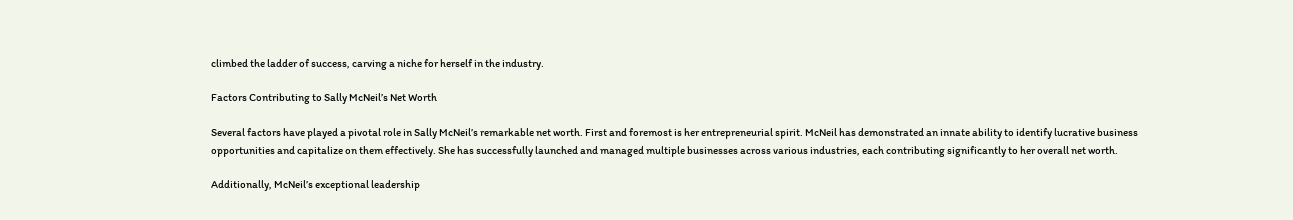climbed the ladder of success, carving a niche for herself in the industry.

Factors Contributing to Sally McNeil’s Net Worth

Several factors have played a pivotal role in Sally McNeil’s remarkable net worth. First and foremost is her entrepreneurial spirit. McNeil has demonstrated an innate ability to identify lucrative business opportunities and capitalize on them effectively. She has successfully launched and managed multiple businesses across various industries, each contributing significantly to her overall net worth.

Additionally, McNeil’s exceptional leadership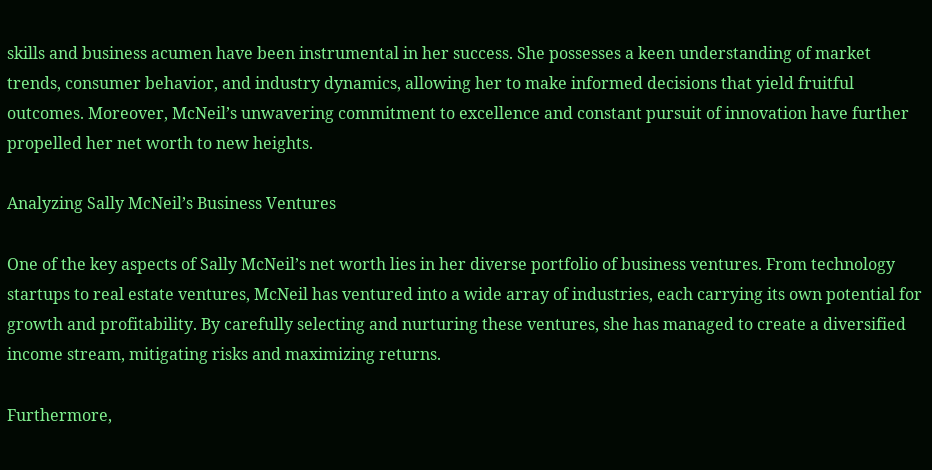skills and business acumen have been instrumental in her success. She possesses a keen understanding of market trends, consumer behavior, and industry dynamics, allowing her to make informed decisions that yield fruitful outcomes. Moreover, McNeil’s unwavering commitment to excellence and constant pursuit of innovation have further propelled her net worth to new heights.

Analyzing Sally McNeil’s Business Ventures

One of the key aspects of Sally McNeil’s net worth lies in her diverse portfolio of business ventures. From technology startups to real estate ventures, McNeil has ventured into a wide array of industries, each carrying its own potential for growth and profitability. By carefully selecting and nurturing these ventures, she has managed to create a diversified income stream, mitigating risks and maximizing returns.

Furthermore,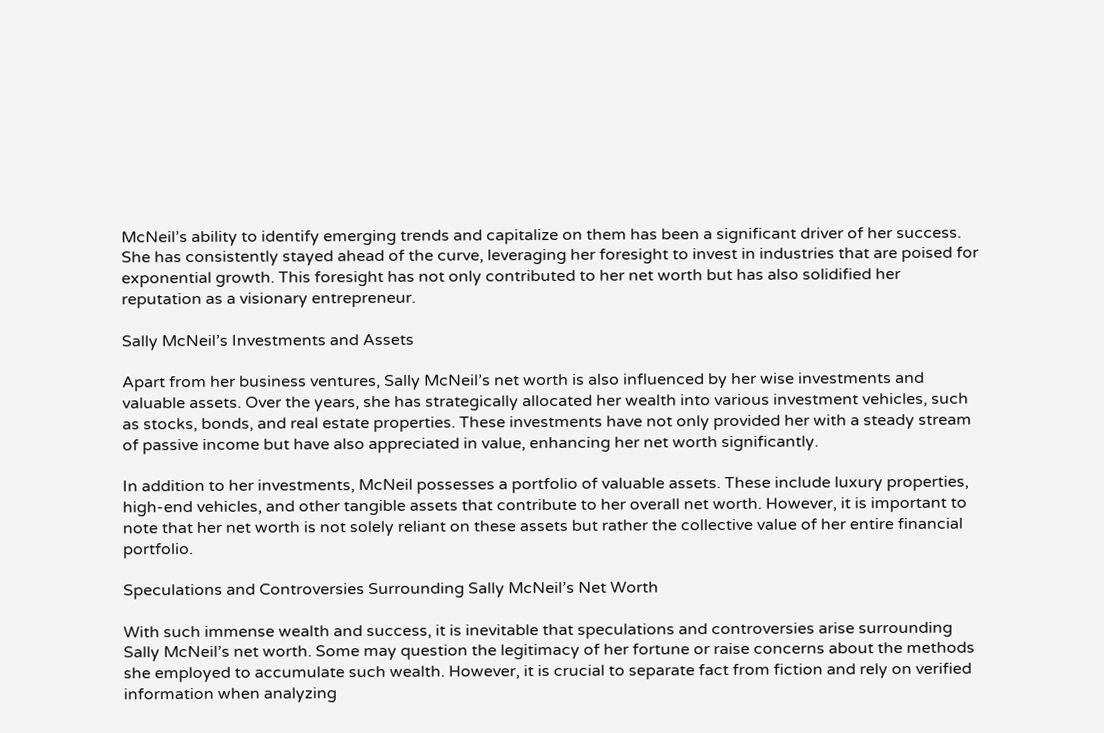McNeil’s ability to identify emerging trends and capitalize on them has been a significant driver of her success. She has consistently stayed ahead of the curve, leveraging her foresight to invest in industries that are poised for exponential growth. This foresight has not only contributed to her net worth but has also solidified her reputation as a visionary entrepreneur.

Sally McNeil’s Investments and Assets

Apart from her business ventures, Sally McNeil’s net worth is also influenced by her wise investments and valuable assets. Over the years, she has strategically allocated her wealth into various investment vehicles, such as stocks, bonds, and real estate properties. These investments have not only provided her with a steady stream of passive income but have also appreciated in value, enhancing her net worth significantly.

In addition to her investments, McNeil possesses a portfolio of valuable assets. These include luxury properties, high-end vehicles, and other tangible assets that contribute to her overall net worth. However, it is important to note that her net worth is not solely reliant on these assets but rather the collective value of her entire financial portfolio.

Speculations and Controversies Surrounding Sally McNeil’s Net Worth

With such immense wealth and success, it is inevitable that speculations and controversies arise surrounding Sally McNeil’s net worth. Some may question the legitimacy of her fortune or raise concerns about the methods she employed to accumulate such wealth. However, it is crucial to separate fact from fiction and rely on verified information when analyzing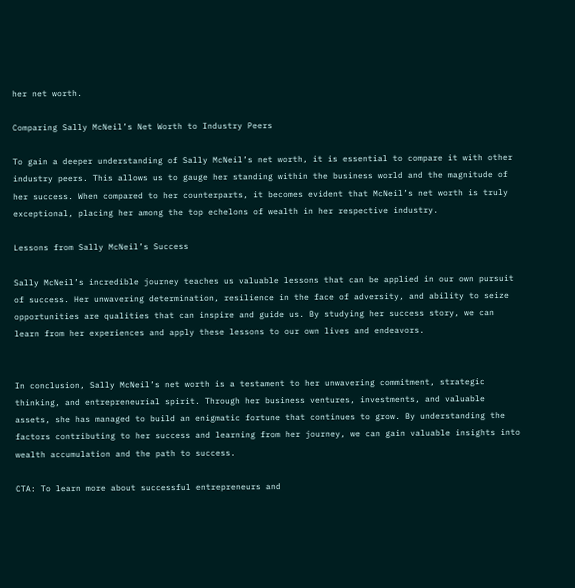her net worth.

Comparing Sally McNeil’s Net Worth to Industry Peers

To gain a deeper understanding of Sally McNeil’s net worth, it is essential to compare it with other industry peers. This allows us to gauge her standing within the business world and the magnitude of her success. When compared to her counterparts, it becomes evident that McNeil’s net worth is truly exceptional, placing her among the top echelons of wealth in her respective industry.

Lessons from Sally McNeil’s Success

Sally McNeil’s incredible journey teaches us valuable lessons that can be applied in our own pursuit of success. Her unwavering determination, resilience in the face of adversity, and ability to seize opportunities are qualities that can inspire and guide us. By studying her success story, we can learn from her experiences and apply these lessons to our own lives and endeavors.


In conclusion, Sally McNeil’s net worth is a testament to her unwavering commitment, strategic thinking, and entrepreneurial spirit. Through her business ventures, investments, and valuable assets, she has managed to build an enigmatic fortune that continues to grow. By understanding the factors contributing to her success and learning from her journey, we can gain valuable insights into wealth accumulation and the path to success.

CTA: To learn more about successful entrepreneurs and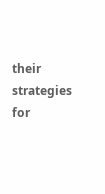their strategies for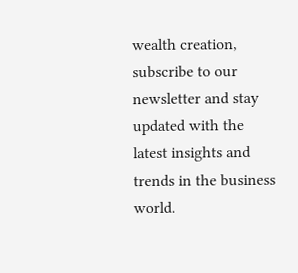wealth creation, subscribe to our newsletter and stay updated with the latest insights and trends in the business world.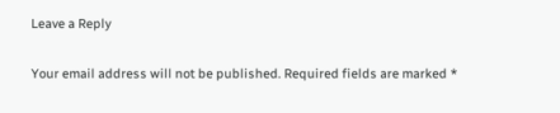Leave a Reply

Your email address will not be published. Required fields are marked *